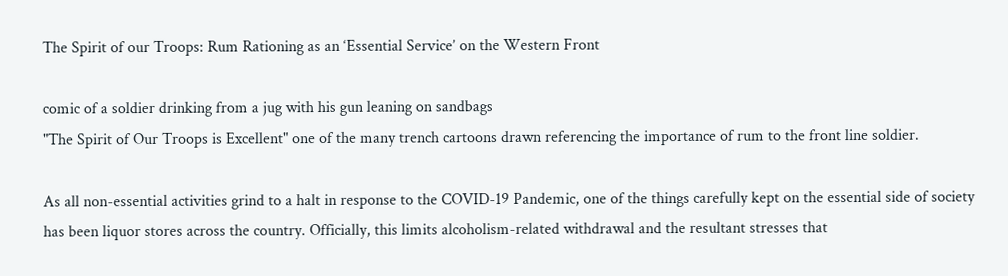The Spirit of our Troops: Rum Rationing as an ‘Essential Service’ on the Western Front

comic of a soldier drinking from a jug with his gun leaning on sandbags
"The Spirit of Our Troops is Excellent" one of the many trench cartoons drawn referencing the importance of rum to the front line soldier.

As all non-essential activities grind to a halt in response to the COVID-19 Pandemic, one of the things carefully kept on the essential side of society has been liquor stores across the country. Officially, this limits alcoholism-related withdrawal and the resultant stresses that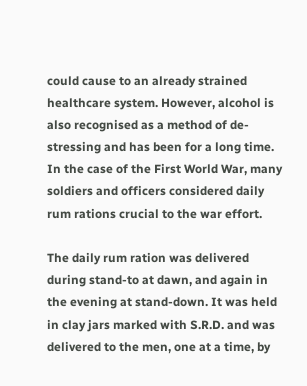could cause to an already strained healthcare system. However, alcohol is also recognised as a method of de-stressing and has been for a long time. In the case of the First World War, many soldiers and officers considered daily rum rations crucial to the war effort.

The daily rum ration was delivered during stand-to at dawn, and again in the evening at stand-down. It was held in clay jars marked with S.R.D. and was delivered to the men, one at a time, by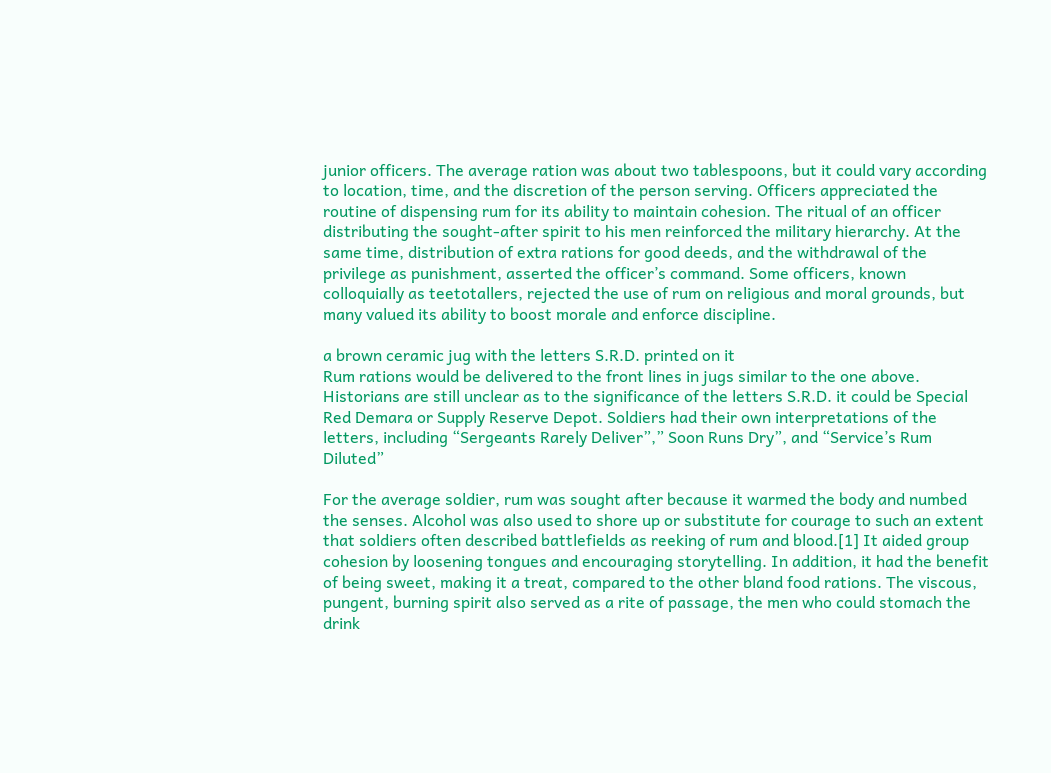junior officers. The average ration was about two tablespoons, but it could vary according to location, time, and the discretion of the person serving. Officers appreciated the routine of dispensing rum for its ability to maintain cohesion. The ritual of an officer distributing the sought-after spirit to his men reinforced the military hierarchy. At the same time, distribution of extra rations for good deeds, and the withdrawal of the privilege as punishment, asserted the officer’s command. Some officers, known colloquially as teetotallers, rejected the use of rum on religious and moral grounds, but many valued its ability to boost morale and enforce discipline.

a brown ceramic jug with the letters S.R.D. printed on it
Rum rations would be delivered to the front lines in jugs similar to the one above. Historians are still unclear as to the significance of the letters S.R.D. it could be Special Red Demara or Supply Reserve Depot. Soldiers had their own interpretations of the letters, including “Sergeants Rarely Deliver”,” Soon Runs Dry”, and “Service’s Rum Diluted”

For the average soldier, rum was sought after because it warmed the body and numbed the senses. Alcohol was also used to shore up or substitute for courage to such an extent that soldiers often described battlefields as reeking of rum and blood.[1] It aided group cohesion by loosening tongues and encouraging storytelling. In addition, it had the benefit of being sweet, making it a treat, compared to the other bland food rations. The viscous, pungent, burning spirit also served as a rite of passage, the men who could stomach the drink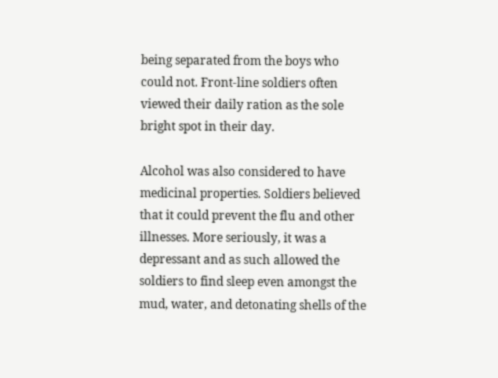being separated from the boys who could not. Front-line soldiers often viewed their daily ration as the sole bright spot in their day.

Alcohol was also considered to have medicinal properties. Soldiers believed that it could prevent the flu and other illnesses. More seriously, it was a depressant and as such allowed the soldiers to find sleep even amongst the mud, water, and detonating shells of the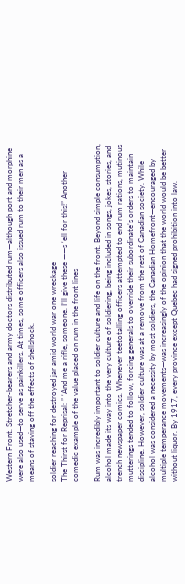Western Front. Stretcher-bearers and army doctors distributed rum—although port and morphine were also used—to serve as painkillers. At times, some officers also issued rum to their men as a means of staving off the effects of shellshock.

soldier reaching for destroyed jar amid world war one wreckage
The Thirst for Reprisal: ” ‘And me a rifle, someone. I’ll give these ——s ‘ell for this!” Another comedic example of the value placed on rum in the front lines

Rum was incredibly important to soldier culture and life on the front. Beyond simple consumption, alcohol made its way into the very culture of soldiering, being included in songs, jokes, stories, and trench newspaper comics. Whenever teetotalling officers attempted to end rum rations, mutinous mutterings tended to follow, forcing generals to override their subordinate’s orders to maintain discipline. However, soldier culture was at a remove from the rest of Canadian society. While alcohol was considered a necessity by most soldiers, the Canadian Homefront—encouraged by multiple temperance movements—was increasingly of the opinion that the world would be better without liquor. By 1917, every province except Quebec had signed prohibition into law.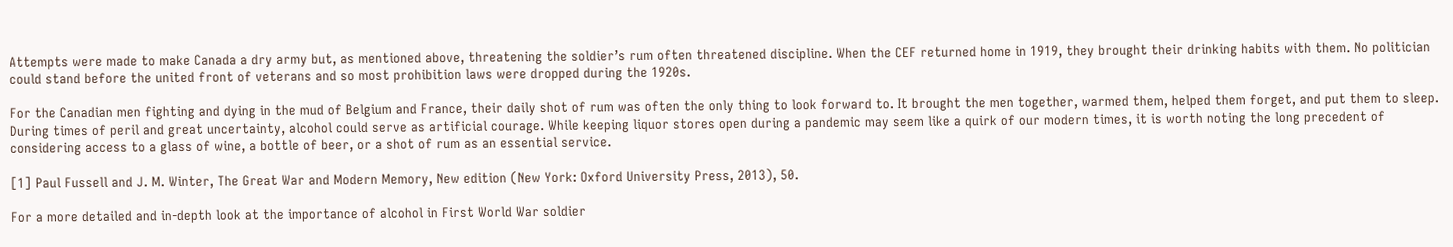Attempts were made to make Canada a dry army but, as mentioned above, threatening the soldier’s rum often threatened discipline. When the CEF returned home in 1919, they brought their drinking habits with them. No politician could stand before the united front of veterans and so most prohibition laws were dropped during the 1920s.

For the Canadian men fighting and dying in the mud of Belgium and France, their daily shot of rum was often the only thing to look forward to. It brought the men together, warmed them, helped them forget, and put them to sleep. During times of peril and great uncertainty, alcohol could serve as artificial courage. While keeping liquor stores open during a pandemic may seem like a quirk of our modern times, it is worth noting the long precedent of considering access to a glass of wine, a bottle of beer, or a shot of rum as an essential service.

[1] Paul Fussell and J. M. Winter, The Great War and Modern Memory, New edition (New York: Oxford University Press, 2013), 50.

For a more detailed and in-depth look at the importance of alcohol in First World War soldier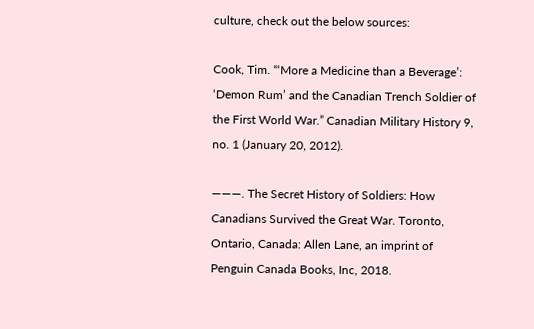culture, check out the below sources:

Cook, Tim. “‘More a Medicine than a Beverage’: ‘Demon Rum’ and the Canadian Trench Soldier of the First World War.” Canadian Military History 9, no. 1 (January 20, 2012).

———. The Secret History of Soldiers: How Canadians Survived the Great War. Toronto, Ontario, Canada: Allen Lane, an imprint of Penguin Canada Books, Inc, 2018.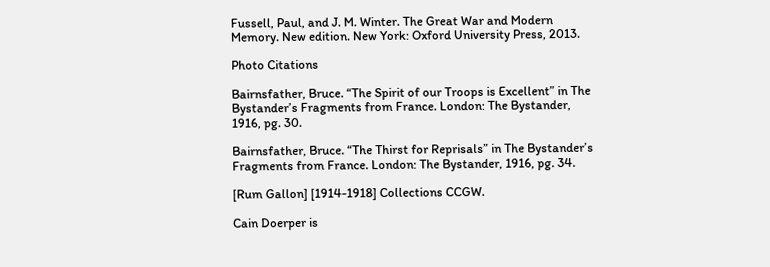Fussell, Paul, and J. M. Winter. The Great War and Modern Memory. New edition. New York: Oxford University Press, 2013.

Photo Citations

Bairnsfather, Bruce. “The Spirit of our Troops is Excellent” in The Bystander’s Fragments from France. London: The Bystander, 1916, pg. 30.

Bairnsfather, Bruce. “The Thirst for Reprisals” in The Bystander’s Fragments from France. London: The Bystander, 1916, pg. 34.

[Rum Gallon] [1914-1918] Collections CCGW.

Cain Doerper is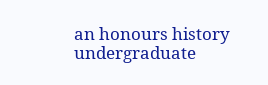an honours history undergraduate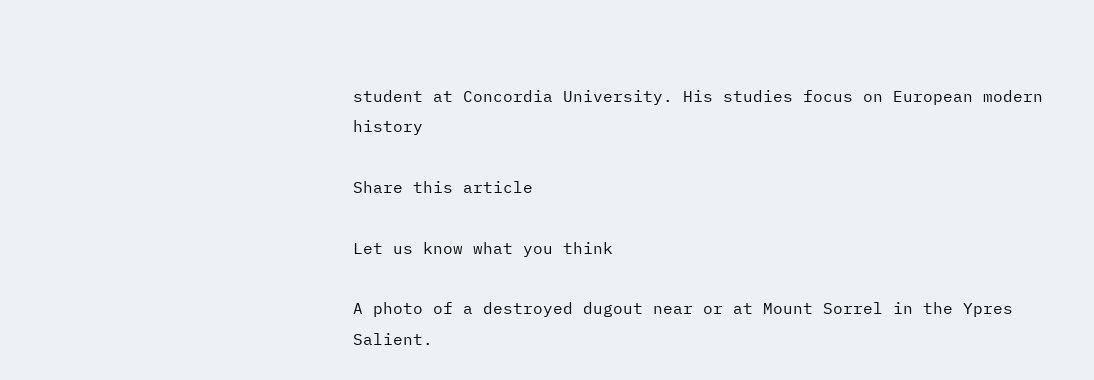student at Concordia University. His studies focus on European modern history

Share this article

Let us know what you think

A photo of a destroyed dugout near or at Mount Sorrel in the Ypres Salient.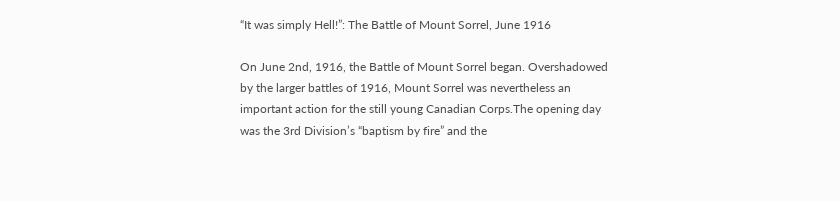“It was simply Hell!”: The Battle of Mount Sorrel, June 1916

On June 2nd, 1916, the Battle of Mount Sorrel began. Overshadowed by the larger battles of 1916, Mount Sorrel was nevertheless an important action for the still young Canadian Corps.The opening day was the 3rd Division’s “baptism by fire” and the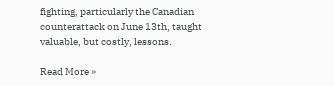fighting, particularly the Canadian counterattack on June 13th, taught valuable, but costly, lessons.

Read More »